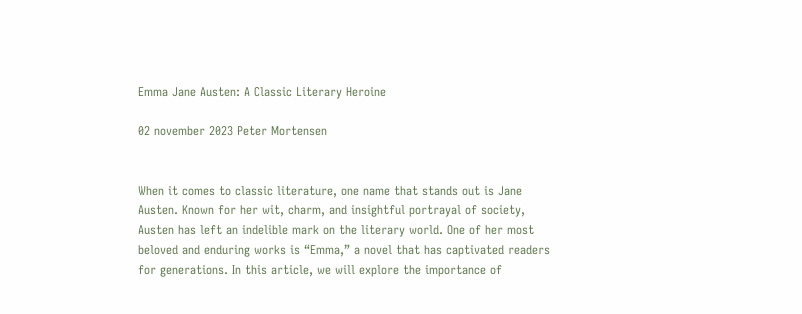Emma Jane Austen: A Classic Literary Heroine

02 november 2023 Peter Mortensen


When it comes to classic literature, one name that stands out is Jane Austen. Known for her wit, charm, and insightful portrayal of society, Austen has left an indelible mark on the literary world. One of her most beloved and enduring works is “Emma,” a novel that has captivated readers for generations. In this article, we will explore the importance of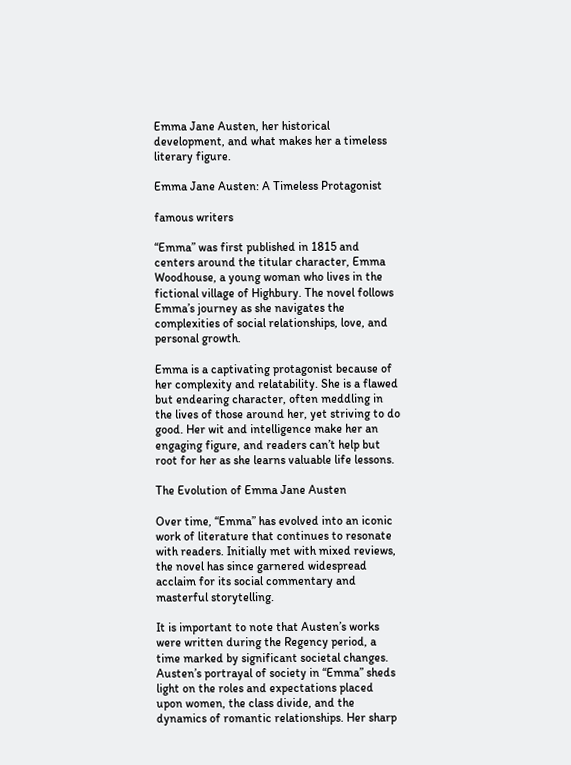Emma Jane Austen, her historical development, and what makes her a timeless literary figure.

Emma Jane Austen: A Timeless Protagonist

famous writers

“Emma” was first published in 1815 and centers around the titular character, Emma Woodhouse, a young woman who lives in the fictional village of Highbury. The novel follows Emma’s journey as she navigates the complexities of social relationships, love, and personal growth.

Emma is a captivating protagonist because of her complexity and relatability. She is a flawed but endearing character, often meddling in the lives of those around her, yet striving to do good. Her wit and intelligence make her an engaging figure, and readers can’t help but root for her as she learns valuable life lessons.

The Evolution of Emma Jane Austen

Over time, “Emma” has evolved into an iconic work of literature that continues to resonate with readers. Initially met with mixed reviews, the novel has since garnered widespread acclaim for its social commentary and masterful storytelling.

It is important to note that Austen’s works were written during the Regency period, a time marked by significant societal changes. Austen’s portrayal of society in “Emma” sheds light on the roles and expectations placed upon women, the class divide, and the dynamics of romantic relationships. Her sharp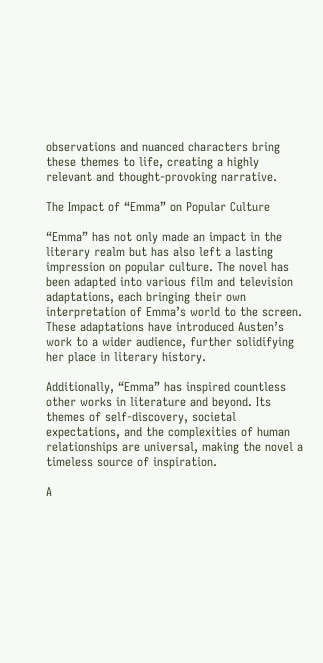observations and nuanced characters bring these themes to life, creating a highly relevant and thought-provoking narrative.

The Impact of “Emma” on Popular Culture

“Emma” has not only made an impact in the literary realm but has also left a lasting impression on popular culture. The novel has been adapted into various film and television adaptations, each bringing their own interpretation of Emma’s world to the screen. These adaptations have introduced Austen’s work to a wider audience, further solidifying her place in literary history.

Additionally, “Emma” has inspired countless other works in literature and beyond. Its themes of self-discovery, societal expectations, and the complexities of human relationships are universal, making the novel a timeless source of inspiration.

A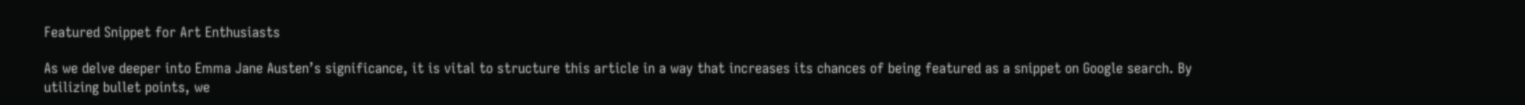Featured Snippet for Art Enthusiasts

As we delve deeper into Emma Jane Austen’s significance, it is vital to structure this article in a way that increases its chances of being featured as a snippet on Google search. By utilizing bullet points, we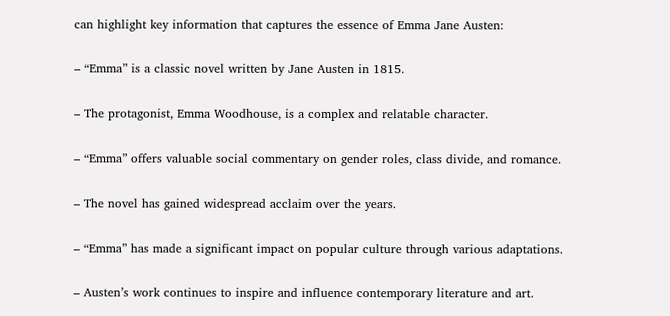can highlight key information that captures the essence of Emma Jane Austen:

– “Emma” is a classic novel written by Jane Austen in 1815.

– The protagonist, Emma Woodhouse, is a complex and relatable character.

– “Emma” offers valuable social commentary on gender roles, class divide, and romance.

– The novel has gained widespread acclaim over the years.

– “Emma” has made a significant impact on popular culture through various adaptations.

– Austen’s work continues to inspire and influence contemporary literature and art.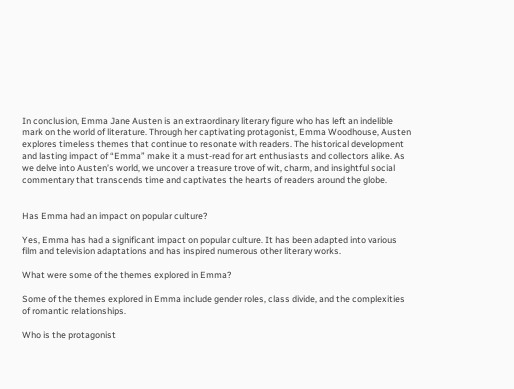In conclusion, Emma Jane Austen is an extraordinary literary figure who has left an indelible mark on the world of literature. Through her captivating protagonist, Emma Woodhouse, Austen explores timeless themes that continue to resonate with readers. The historical development and lasting impact of “Emma” make it a must-read for art enthusiasts and collectors alike. As we delve into Austen’s world, we uncover a treasure trove of wit, charm, and insightful social commentary that transcends time and captivates the hearts of readers around the globe.


Has Emma had an impact on popular culture?

Yes, Emma has had a significant impact on popular culture. It has been adapted into various film and television adaptations and has inspired numerous other literary works.

What were some of the themes explored in Emma?

Some of the themes explored in Emma include gender roles, class divide, and the complexities of romantic relationships.

Who is the protagonist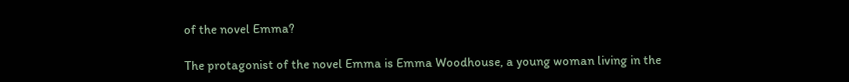of the novel Emma?

The protagonist of the novel Emma is Emma Woodhouse, a young woman living in the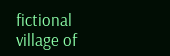fictional village of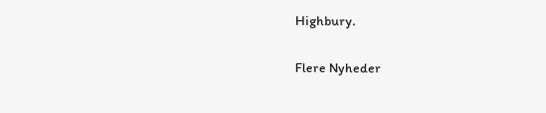Highbury.

Flere Nyheder